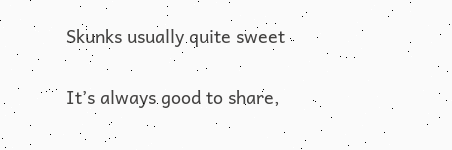Skunks usually quite sweet

It’s always good to share,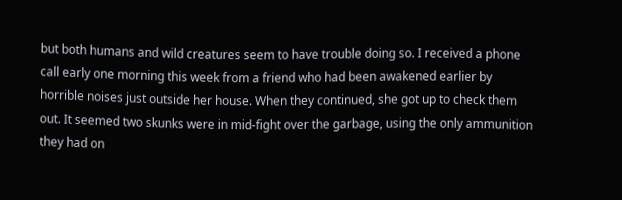but both humans and wild creatures seem to have trouble doing so. I received a phone call early one morning this week from a friend who had been awakened earlier by horrible noises just outside her house. When they continued, she got up to check them out. It seemed two skunks were in mid-fight over the garbage, using the only ammunition they had on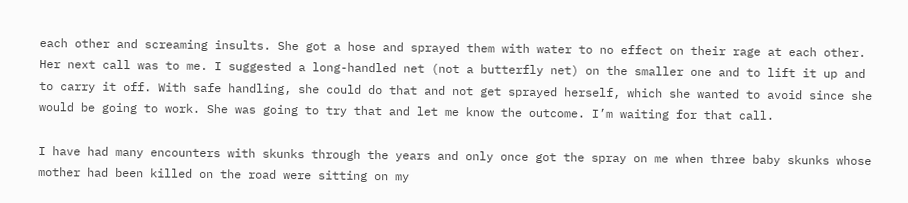each other and screaming insults. She got a hose and sprayed them with water to no effect on their rage at each other. Her next call was to me. I suggested a long-handled net (not a butterfly net) on the smaller one and to lift it up and to carry it off. With safe handling, she could do that and not get sprayed herself, which she wanted to avoid since she would be going to work. She was going to try that and let me know the outcome. I’m waiting for that call.

I have had many encounters with skunks through the years and only once got the spray on me when three baby skunks whose mother had been killed on the road were sitting on my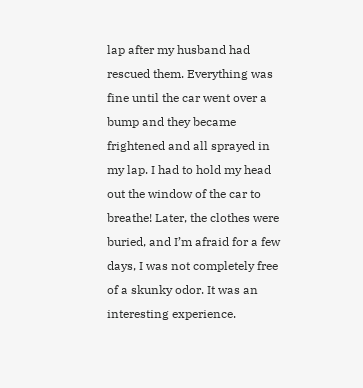lap after my husband had rescued them. Everything was fine until the car went over a bump and they became frightened and all sprayed in my lap. I had to hold my head out the window of the car to breathe! Later, the clothes were buried, and I’m afraid for a few days, I was not completely free of a skunky odor. It was an interesting experience.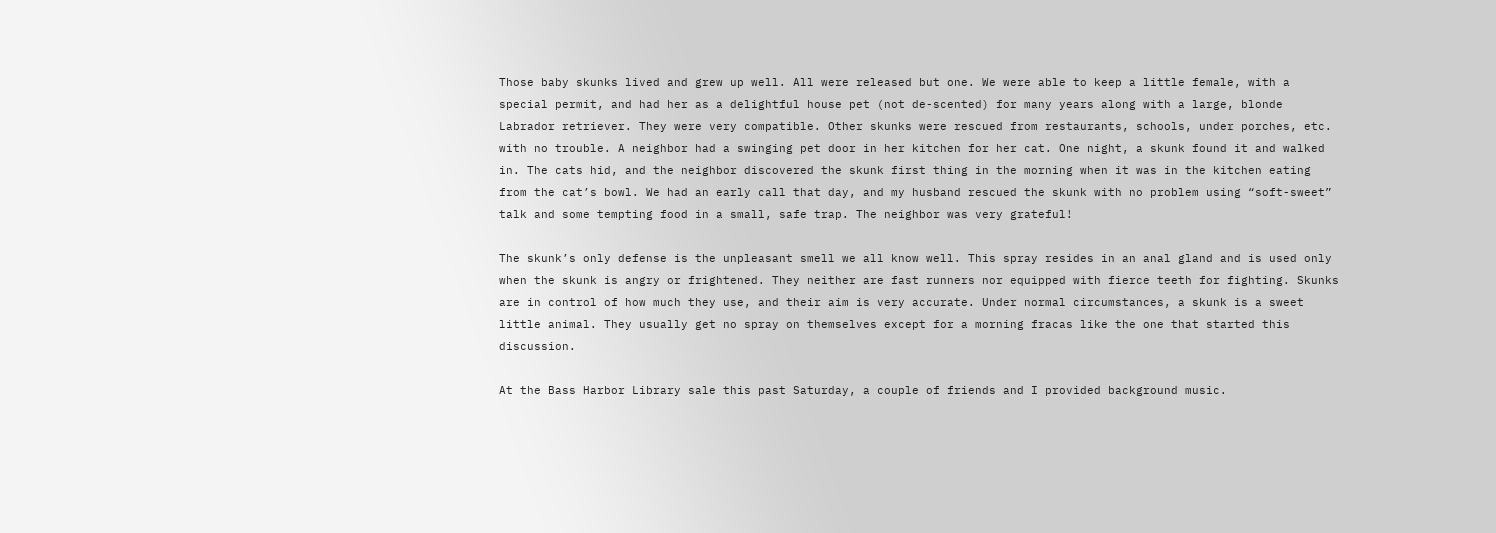Those baby skunks lived and grew up well. All were released but one. We were able to keep a little female, with a special permit, and had her as a delightful house pet (not de-scented) for many years along with a large, blonde Labrador retriever. They were very compatible. Other skunks were rescued from restaurants, schools, under porches, etc. with no trouble. A neighbor had a swinging pet door in her kitchen for her cat. One night, a skunk found it and walked in. The cats hid, and the neighbor discovered the skunk first thing in the morning when it was in the kitchen eating from the cat’s bowl. We had an early call that day, and my husband rescued the skunk with no problem using “soft-sweet” talk and some tempting food in a small, safe trap. The neighbor was very grateful!

The skunk’s only defense is the unpleasant smell we all know well. This spray resides in an anal gland and is used only when the skunk is angry or frightened. They neither are fast runners nor equipped with fierce teeth for fighting. Skunks are in control of how much they use, and their aim is very accurate. Under normal circumstances, a skunk is a sweet little animal. They usually get no spray on themselves except for a morning fracas like the one that started this discussion.

At the Bass Harbor Library sale this past Saturday, a couple of friends and I provided background music.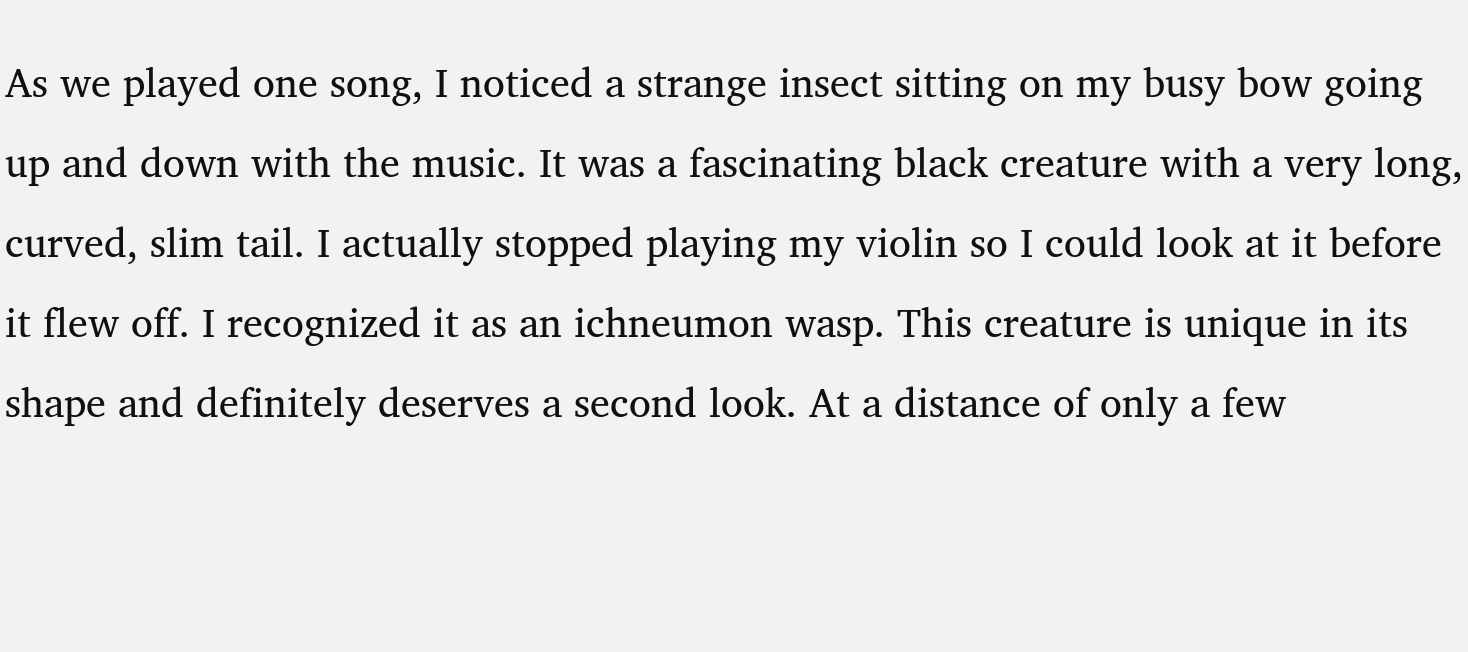As we played one song, I noticed a strange insect sitting on my busy bow going up and down with the music. It was a fascinating black creature with a very long, curved, slim tail. I actually stopped playing my violin so I could look at it before it flew off. I recognized it as an ichneumon wasp. This creature is unique in its shape and definitely deserves a second look. At a distance of only a few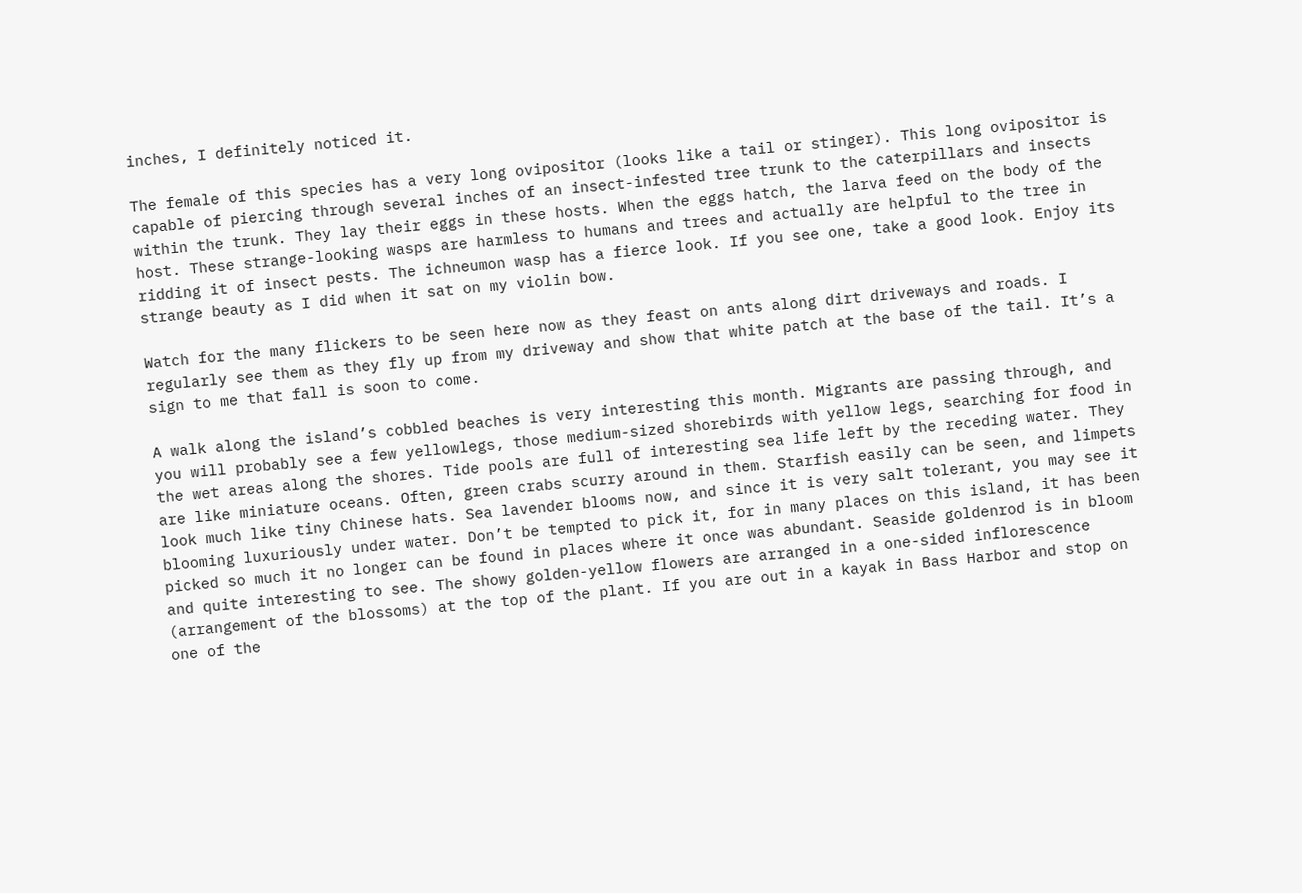inches, I definitely noticed it.

The female of this species has a very long ovipositor (looks like a tail or stinger). This long ovipositor is capable of piercing through several inches of an insect-infested tree trunk to the caterpillars and insects within the trunk. They lay their eggs in these hosts. When the eggs hatch, the larva feed on the body of the host. These strange-looking wasps are harmless to humans and trees and actually are helpful to the tree in ridding it of insect pests. The ichneumon wasp has a fierce look. If you see one, take a good look. Enjoy its strange beauty as I did when it sat on my violin bow.

Watch for the many flickers to be seen here now as they feast on ants along dirt driveways and roads. I regularly see them as they fly up from my driveway and show that white patch at the base of the tail. It’s a sign to me that fall is soon to come.

A walk along the island’s cobbled beaches is very interesting this month. Migrants are passing through, and you will probably see a few yellowlegs, those medium-sized shorebirds with yellow legs, searching for food in the wet areas along the shores. Tide pools are full of interesting sea life left by the receding water. They are like miniature oceans. Often, green crabs scurry around in them. Starfish easily can be seen, and limpets look much like tiny Chinese hats. Sea lavender blooms now, and since it is very salt tolerant, you may see it blooming luxuriously under water. Don’t be tempted to pick it, for in many places on this island, it has been picked so much it no longer can be found in places where it once was abundant. Seaside goldenrod is in bloom and quite interesting to see. The showy golden-yellow flowers are arranged in a one-sided inflorescence (arrangement of the blossoms) at the top of the plant. If you are out in a kayak in Bass Harbor and stop on one of the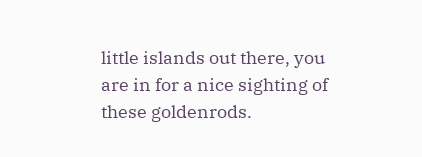little islands out there, you are in for a nice sighting of these goldenrods.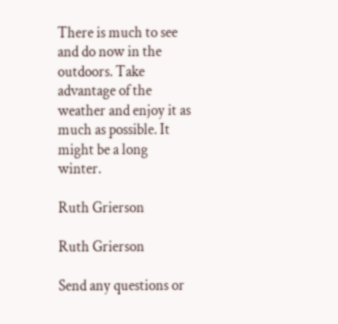There is much to see and do now in the outdoors. Take advantage of the weather and enjoy it as much as possible. It might be a long winter.

Ruth Grierson

Ruth Grierson

Send any questions or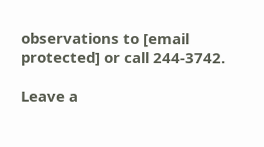observations to [email protected] or call 244-3742.

Leave a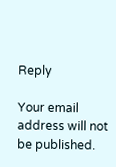Reply

Your email address will not be published.